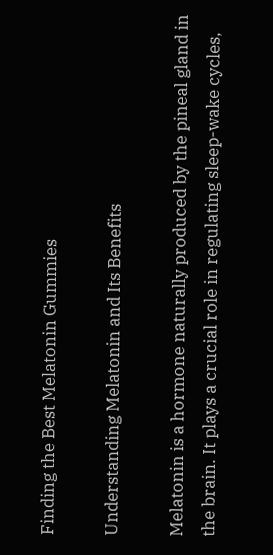Finding the Best Melatonin Gummies

Understanding Melatonin and Its Benefits

Melatonin is a hormone naturally produced by the pineal gland in the brain. It plays a crucial role in regulating sleep-wake cycles,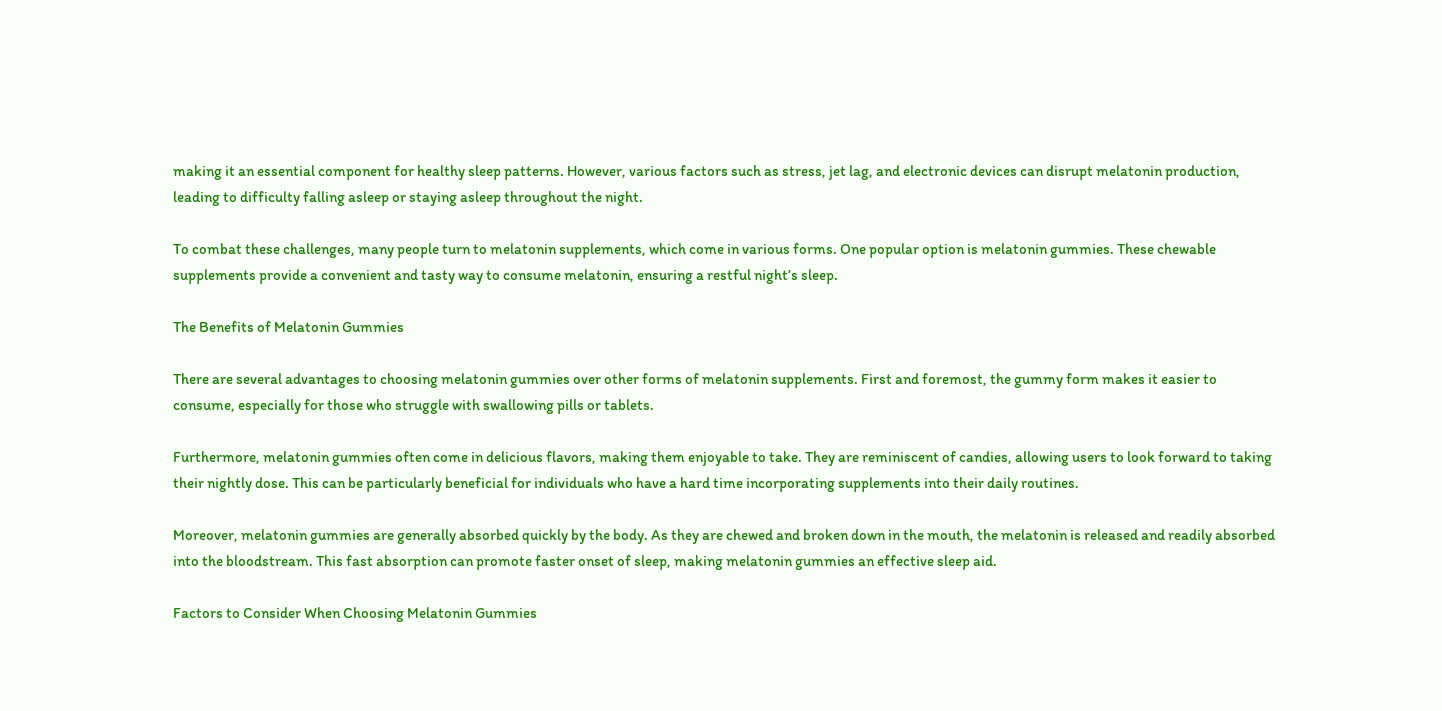making it an essential component for healthy sleep patterns. However, various factors such as stress, jet lag, and electronic devices can disrupt melatonin production, leading to difficulty falling asleep or staying asleep throughout the night.

To combat these challenges, many people turn to melatonin supplements, which come in various forms. One popular option is melatonin gummies. These chewable supplements provide a convenient and tasty way to consume melatonin, ensuring a restful night’s sleep.

The Benefits of Melatonin Gummies

There are several advantages to choosing melatonin gummies over other forms of melatonin supplements. First and foremost, the gummy form makes it easier to consume, especially for those who struggle with swallowing pills or tablets.

Furthermore, melatonin gummies often come in delicious flavors, making them enjoyable to take. They are reminiscent of candies, allowing users to look forward to taking their nightly dose. This can be particularly beneficial for individuals who have a hard time incorporating supplements into their daily routines.

Moreover, melatonin gummies are generally absorbed quickly by the body. As they are chewed and broken down in the mouth, the melatonin is released and readily absorbed into the bloodstream. This fast absorption can promote faster onset of sleep, making melatonin gummies an effective sleep aid.

Factors to Consider When Choosing Melatonin Gummies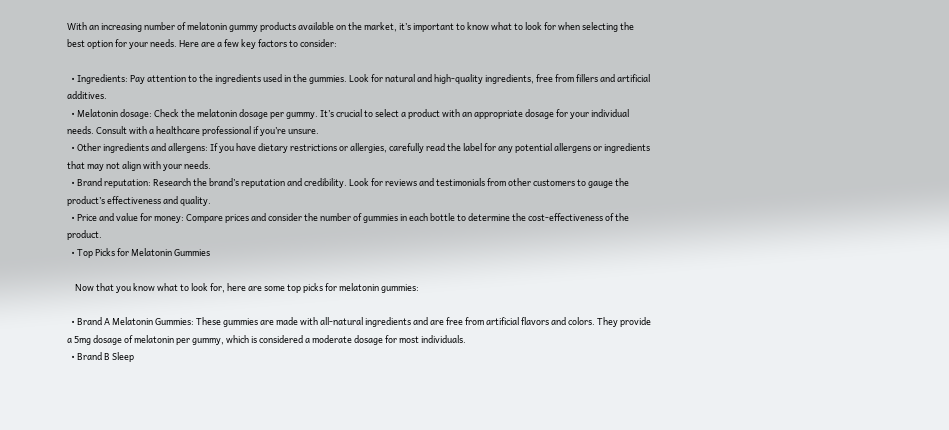With an increasing number of melatonin gummy products available on the market, it’s important to know what to look for when selecting the best option for your needs. Here are a few key factors to consider:

  • Ingredients: Pay attention to the ingredients used in the gummies. Look for natural and high-quality ingredients, free from fillers and artificial additives.
  • Melatonin dosage: Check the melatonin dosage per gummy. It’s crucial to select a product with an appropriate dosage for your individual needs. Consult with a healthcare professional if you’re unsure.
  • Other ingredients and allergens: If you have dietary restrictions or allergies, carefully read the label for any potential allergens or ingredients that may not align with your needs.
  • Brand reputation: Research the brand’s reputation and credibility. Look for reviews and testimonials from other customers to gauge the product’s effectiveness and quality.
  • Price and value for money: Compare prices and consider the number of gummies in each bottle to determine the cost-effectiveness of the product.
  • Top Picks for Melatonin Gummies

    Now that you know what to look for, here are some top picks for melatonin gummies:

  • Brand A Melatonin Gummies: These gummies are made with all-natural ingredients and are free from artificial flavors and colors. They provide a 5mg dosage of melatonin per gummy, which is considered a moderate dosage for most individuals.
  • Brand B Sleep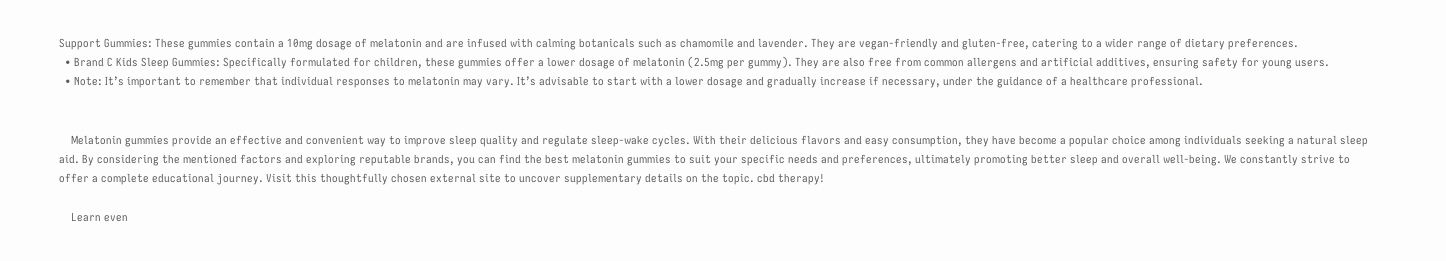Support Gummies: These gummies contain a 10mg dosage of melatonin and are infused with calming botanicals such as chamomile and lavender. They are vegan-friendly and gluten-free, catering to a wider range of dietary preferences.
  • Brand C Kids Sleep Gummies: Specifically formulated for children, these gummies offer a lower dosage of melatonin (2.5mg per gummy). They are also free from common allergens and artificial additives, ensuring safety for young users.
  • Note: It’s important to remember that individual responses to melatonin may vary. It’s advisable to start with a lower dosage and gradually increase if necessary, under the guidance of a healthcare professional.


    Melatonin gummies provide an effective and convenient way to improve sleep quality and regulate sleep-wake cycles. With their delicious flavors and easy consumption, they have become a popular choice among individuals seeking a natural sleep aid. By considering the mentioned factors and exploring reputable brands, you can find the best melatonin gummies to suit your specific needs and preferences, ultimately promoting better sleep and overall well-being. We constantly strive to offer a complete educational journey. Visit this thoughtfully chosen external site to uncover supplementary details on the topic. cbd therapy!

    Learn even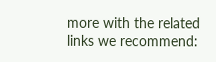more with the related links we recommend: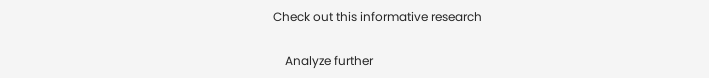Check out this informative research

    Analyze further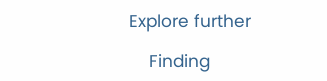Explore further

    Finding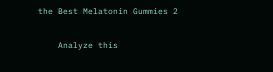the Best Melatonin Gummies 2

    Analyze this